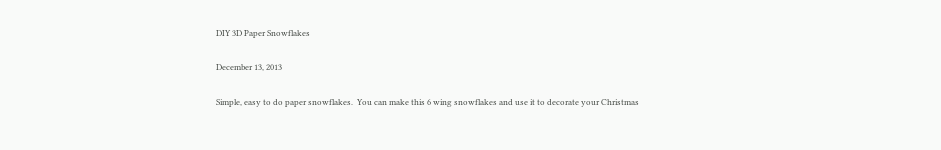DIY 3D Paper Snowflakes

December 13, 2013

Simple, easy to do paper snowflakes.  You can make this 6 wing snowflakes and use it to decorate your Christmas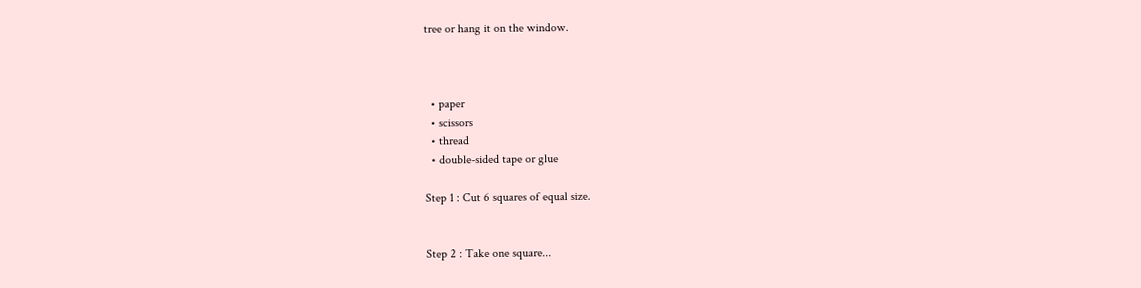tree or hang it on the window.



  • paper
  • scissors
  • thread
  • double-sided tape or glue

Step 1 : Cut 6 squares of equal size.


Step 2 : Take one square...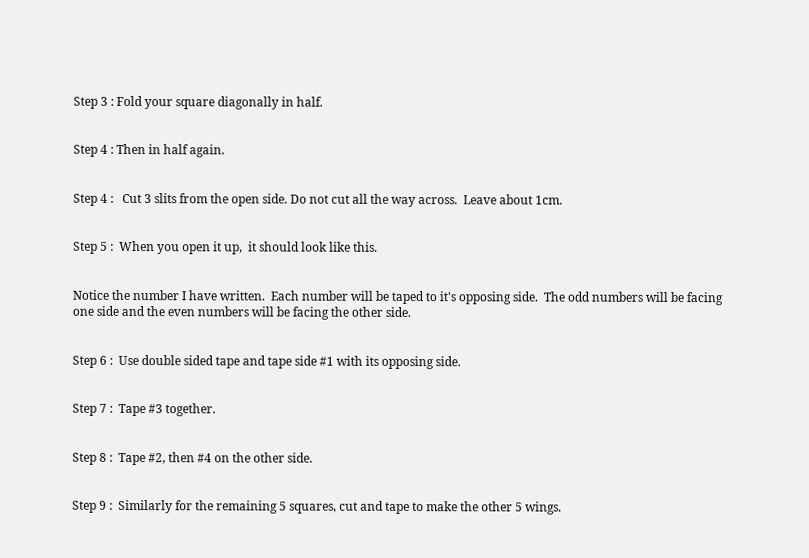Step 3 : Fold your square diagonally in half.


Step 4 : Then in half again.


Step 4 :   Cut 3 slits from the open side. Do not cut all the way across.  Leave about 1cm.


Step 5 :  When you open it up,  it should look like this.


Notice the number I have written.  Each number will be taped to it's opposing side.  The odd numbers will be facing one side and the even numbers will be facing the other side.


Step 6 :  Use double sided tape and tape side #1 with its opposing side.


Step 7 :  Tape #3 together.


Step 8 :  Tape #2, then #4 on the other side.


Step 9 :  Similarly for the remaining 5 squares, cut and tape to make the other 5 wings.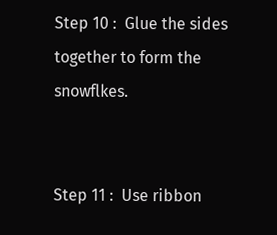Step 10 :  Glue the sides together to form the snowflkes.


Step 11 :  Use ribbon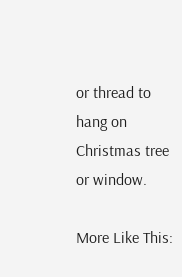or thread to hang on Christmas tree or window.

More Like This: